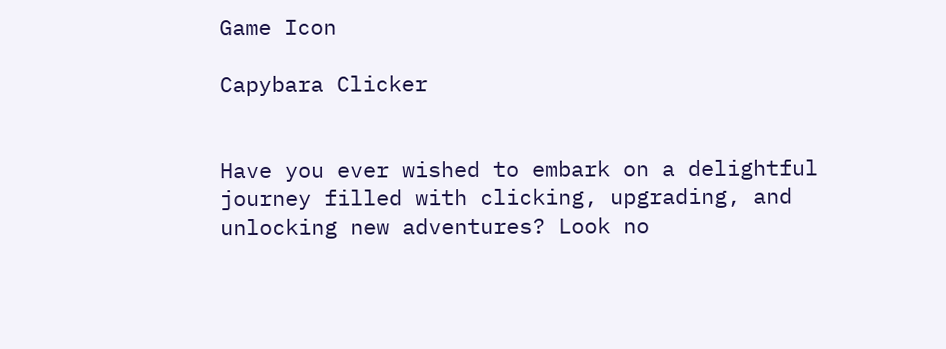Game Icon

Capybara Clicker


Have you ever wished to embark on a delightful journey filled with clicking, upgrading, and unlocking new adventures? Look no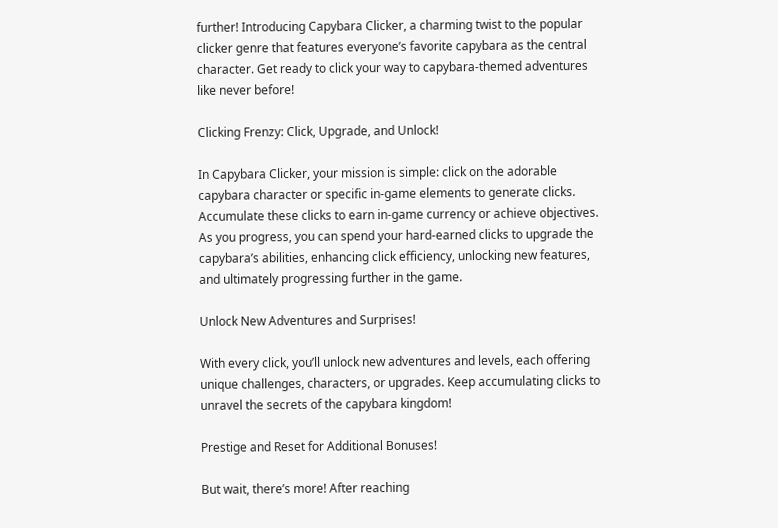further! Introducing Capybara Clicker, a charming twist to the popular clicker genre that features everyone’s favorite capybara as the central character. Get ready to click your way to capybara-themed adventures like never before!

Clicking Frenzy: Click, Upgrade, and Unlock!

In Capybara Clicker, your mission is simple: click on the adorable capybara character or specific in-game elements to generate clicks. Accumulate these clicks to earn in-game currency or achieve objectives. As you progress, you can spend your hard-earned clicks to upgrade the capybara’s abilities, enhancing click efficiency, unlocking new features, and ultimately progressing further in the game.

Unlock New Adventures and Surprises!

With every click, you’ll unlock new adventures and levels, each offering unique challenges, characters, or upgrades. Keep accumulating clicks to unravel the secrets of the capybara kingdom!

Prestige and Reset for Additional Bonuses!

But wait, there’s more! After reaching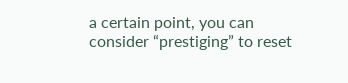a certain point, you can consider “prestiging” to reset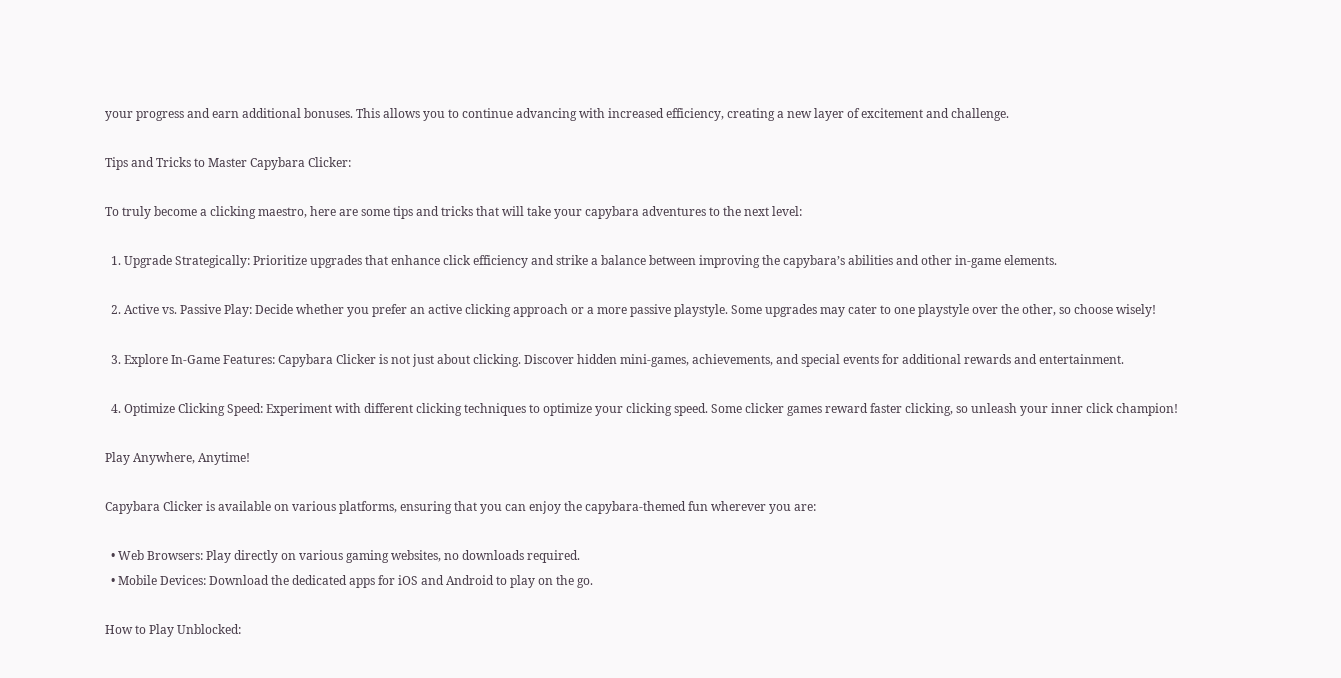your progress and earn additional bonuses. This allows you to continue advancing with increased efficiency, creating a new layer of excitement and challenge.

Tips and Tricks to Master Capybara Clicker:

To truly become a clicking maestro, here are some tips and tricks that will take your capybara adventures to the next level:

  1. Upgrade Strategically: Prioritize upgrades that enhance click efficiency and strike a balance between improving the capybara’s abilities and other in-game elements.

  2. Active vs. Passive Play: Decide whether you prefer an active clicking approach or a more passive playstyle. Some upgrades may cater to one playstyle over the other, so choose wisely!

  3. Explore In-Game Features: Capybara Clicker is not just about clicking. Discover hidden mini-games, achievements, and special events for additional rewards and entertainment.

  4. Optimize Clicking Speed: Experiment with different clicking techniques to optimize your clicking speed. Some clicker games reward faster clicking, so unleash your inner click champion!

Play Anywhere, Anytime!

Capybara Clicker is available on various platforms, ensuring that you can enjoy the capybara-themed fun wherever you are:

  • Web Browsers: Play directly on various gaming websites, no downloads required.
  • Mobile Devices: Download the dedicated apps for iOS and Android to play on the go.

How to Play Unblocked: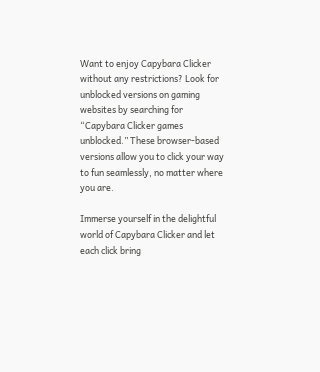Want to enjoy Capybara Clicker without any restrictions? Look for unblocked versions on gaming websites by searching for “Capybara Clicker games unblocked.” These browser-based versions allow you to click your way to fun seamlessly, no matter where you are.

Immerse yourself in the delightful world of Capybara Clicker and let each click bring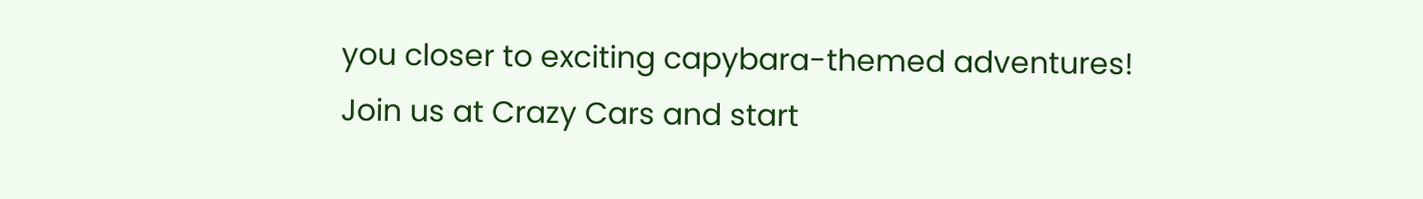you closer to exciting capybara-themed adventures! Join us at Crazy Cars and start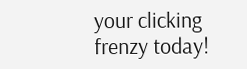your clicking frenzy today!